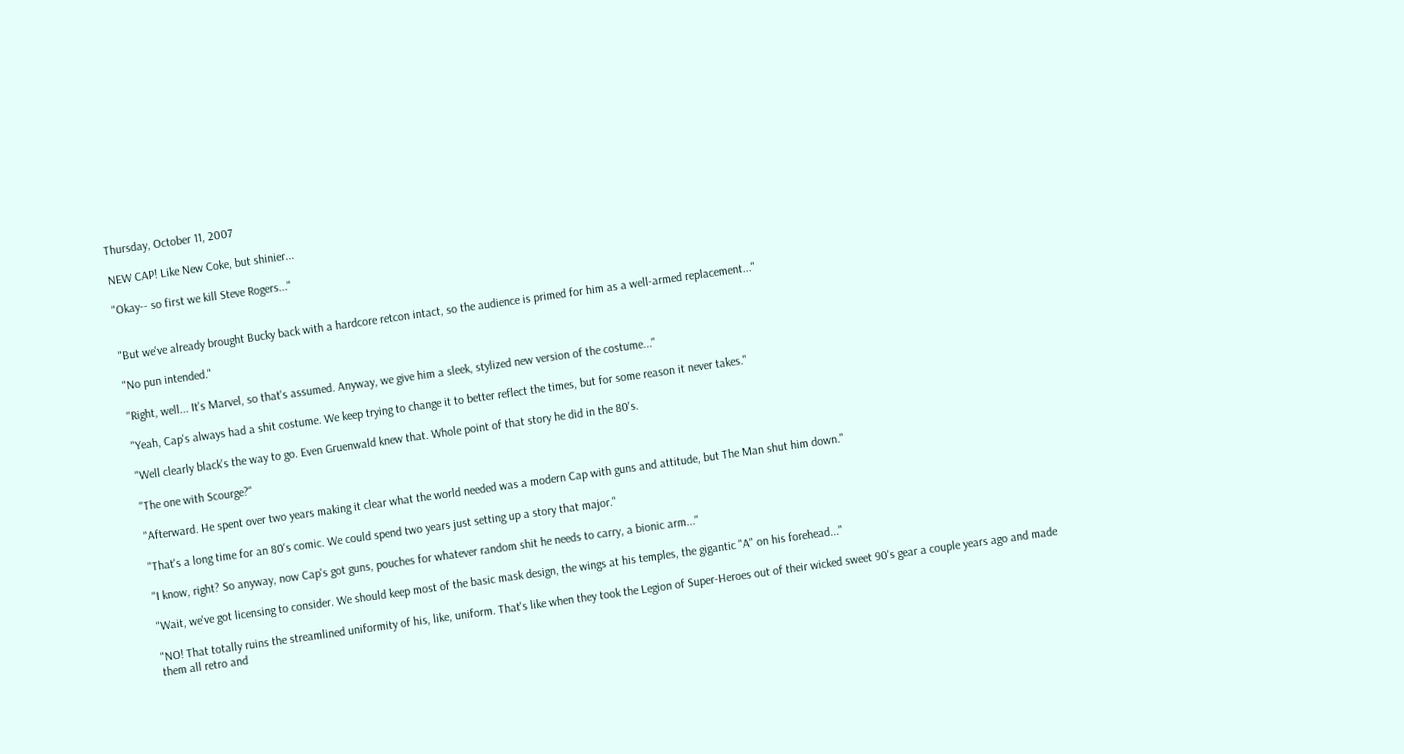Thursday, October 11, 2007

NEW CAP! Like New Coke, but shinier...

"Okay-- so first we kill Steve Rogers..."


"But we've already brought Bucky back with a hardcore retcon intact, so the audience is primed for him as a well-armed replacement..."

"No pun intended."

"Right, well... It's Marvel, so that's assumed. Anyway, we give him a sleek, stylized new version of the costume..."

"Yeah, Cap's always had a shit costume. We keep trying to change it to better reflect the times, but for some reason it never takes."

"Well clearly black's the way to go. Even Gruenwald knew that. Whole point of that story he did in the 80's.

"The one with Scourge?"

"Afterward. He spent over two years making it clear what the world needed was a modern Cap with guns and attitude, but The Man shut him down."

"That's a long time for an 80's comic. We could spend two years just setting up a story that major."

"I know, right? So anyway, now Cap's got guns, pouches for whatever random shit he needs to carry, a bionic arm..."

"Wait, we've got licensing to consider. We should keep most of the basic mask design, the wings at his temples, the gigantic "A" on his forehead..."

"NO! That totally ruins the streamlined uniformity of his, like, uniform. That's like when they took the Legion of Super-Heroes out of their wicked sweet 90's gear a couple years ago and made them all retro and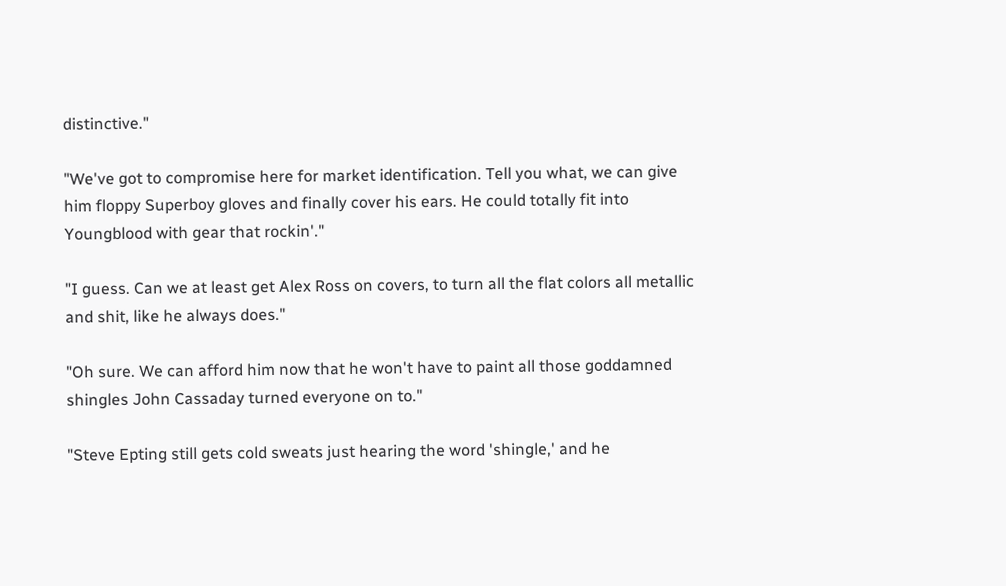distinctive."

"We've got to compromise here for market identification. Tell you what, we can give him floppy Superboy gloves and finally cover his ears. He could totally fit into Youngblood with gear that rockin'."

"I guess. Can we at least get Alex Ross on covers, to turn all the flat colors all metallic and shit, like he always does."

"Oh sure. We can afford him now that he won't have to paint all those goddamned shingles John Cassaday turned everyone on to."

"Steve Epting still gets cold sweats just hearing the word 'shingle,' and he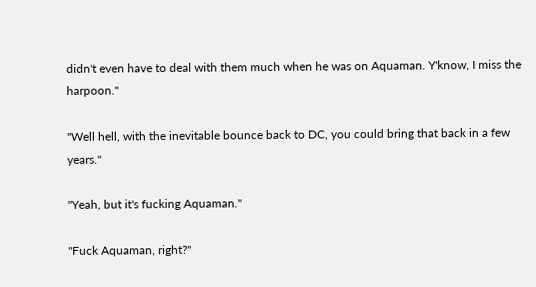didn't even have to deal with them much when he was on Aquaman. Y'know, I miss the harpoon."

"Well hell, with the inevitable bounce back to DC, you could bring that back in a few years."

"Yeah, but it's fucking Aquaman."

"Fuck Aquaman, right?"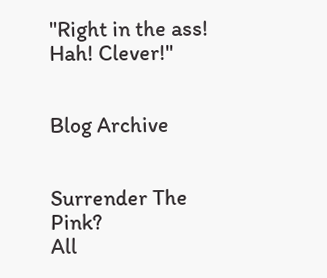"Right in the ass! Hah! Clever!"


Blog Archive


Surrender The Pink?
All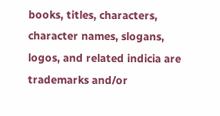books, titles, characters, character names, slogans, logos, and related indicia are trademarks and/or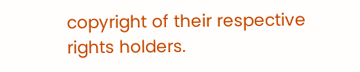copyright of their respective rights holders.